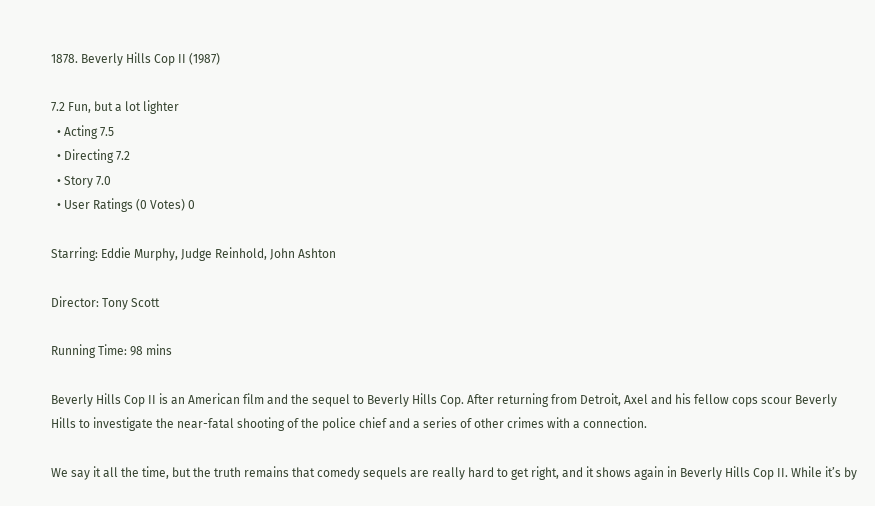1878. Beverly Hills Cop II (1987)

7.2 Fun, but a lot lighter
  • Acting 7.5
  • Directing 7.2
  • Story 7.0
  • User Ratings (0 Votes) 0

Starring: Eddie Murphy, Judge Reinhold, John Ashton

Director: Tony Scott

Running Time: 98 mins

Beverly Hills Cop II is an American film and the sequel to Beverly Hills Cop. After returning from Detroit, Axel and his fellow cops scour Beverly Hills to investigate the near-fatal shooting of the police chief and a series of other crimes with a connection.

We say it all the time, but the truth remains that comedy sequels are really hard to get right, and it shows again in Beverly Hills Cop II. While it’s by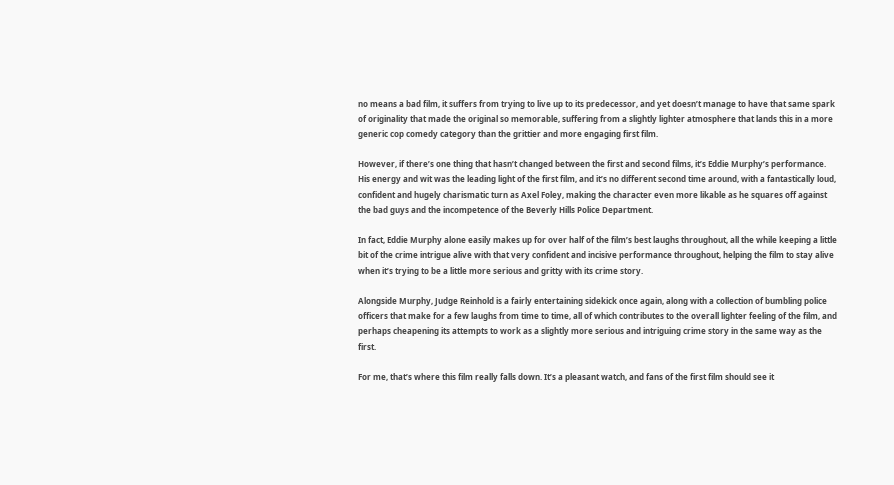no means a bad film, it suffers from trying to live up to its predecessor, and yet doesn’t manage to have that same spark of originality that made the original so memorable, suffering from a slightly lighter atmosphere that lands this in a more generic cop comedy category than the grittier and more engaging first film.

However, if there’s one thing that hasn’t changed between the first and second films, it’s Eddie Murphy’s performance. His energy and wit was the leading light of the first film, and it’s no different second time around, with a fantastically loud, confident and hugely charismatic turn as Axel Foley, making the character even more likable as he squares off against the bad guys and the incompetence of the Beverly Hills Police Department.

In fact, Eddie Murphy alone easily makes up for over half of the film’s best laughs throughout, all the while keeping a little bit of the crime intrigue alive with that very confident and incisive performance throughout, helping the film to stay alive when it’s trying to be a little more serious and gritty with its crime story.

Alongside Murphy, Judge Reinhold is a fairly entertaining sidekick once again, along with a collection of bumbling police officers that make for a few laughs from time to time, all of which contributes to the overall lighter feeling of the film, and perhaps cheapening its attempts to work as a slightly more serious and intriguing crime story in the same way as the first.

For me, that’s where this film really falls down. It’s a pleasant watch, and fans of the first film should see it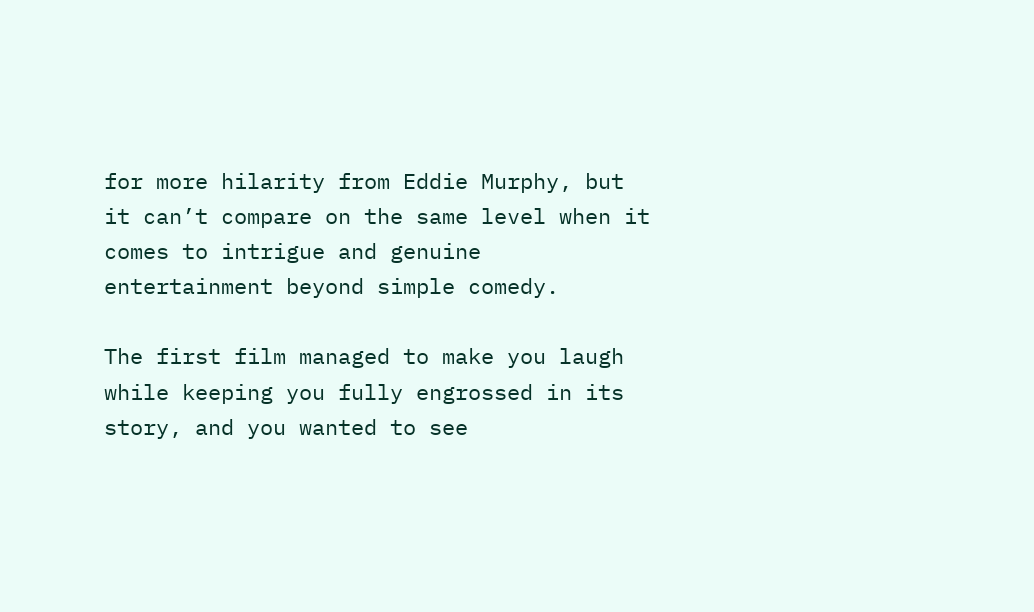for more hilarity from Eddie Murphy, but it can’t compare on the same level when it comes to intrigue and genuine entertainment beyond simple comedy.

The first film managed to make you laugh while keeping you fully engrossed in its story, and you wanted to see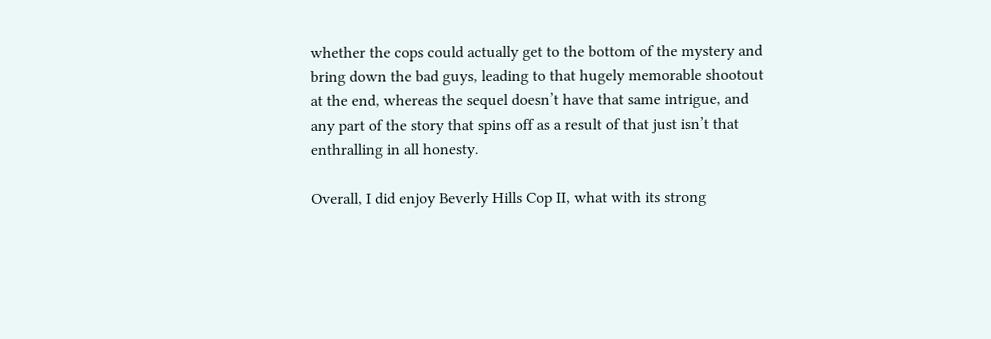whether the cops could actually get to the bottom of the mystery and bring down the bad guys, leading to that hugely memorable shootout at the end, whereas the sequel doesn’t have that same intrigue, and any part of the story that spins off as a result of that just isn’t that enthralling in all honesty.

Overall, I did enjoy Beverly Hills Cop II, what with its strong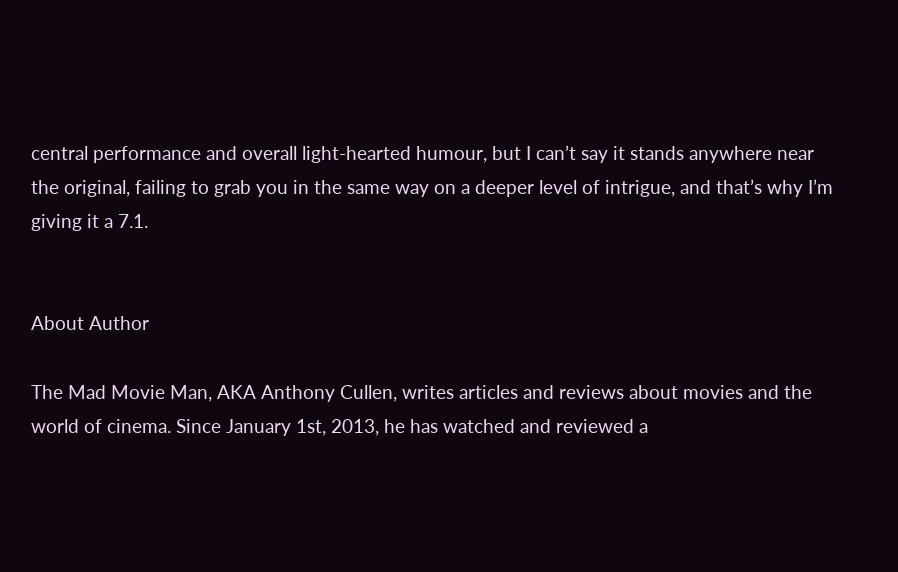central performance and overall light-hearted humour, but I can’t say it stands anywhere near the original, failing to grab you in the same way on a deeper level of intrigue, and that’s why I’m giving it a 7.1.


About Author

The Mad Movie Man, AKA Anthony Cullen, writes articles and reviews about movies and the world of cinema. Since January 1st, 2013, he has watched and reviewed a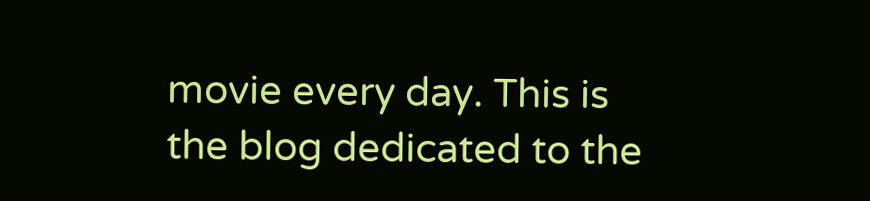movie every day. This is the blog dedicated to the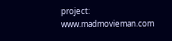project: www.madmovieman.com